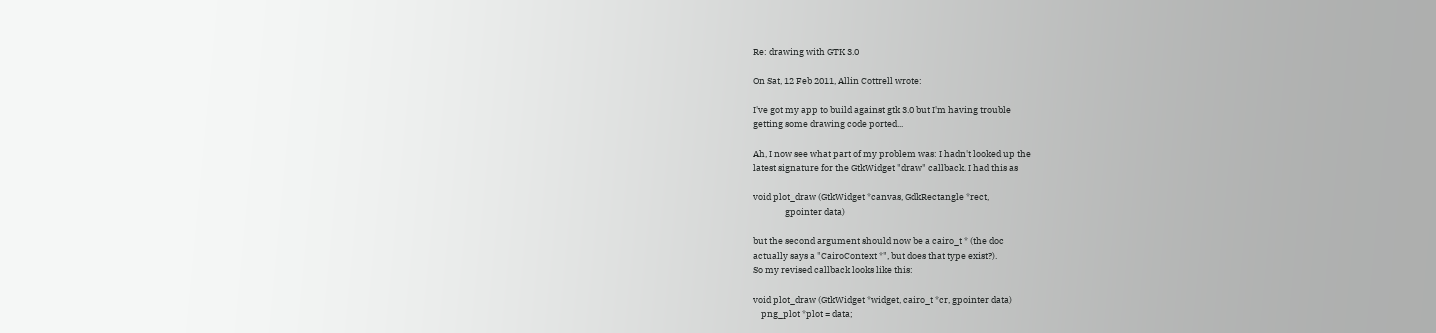Re: drawing with GTK 3.0

On Sat, 12 Feb 2011, Allin Cottrell wrote:

I've got my app to build against gtk 3.0 but I'm having trouble
getting some drawing code ported...

Ah, I now see what part of my problem was: I hadn't looked up the
latest signature for the GtkWidget "draw" callback. I had this as

void plot_draw (GtkWidget *canvas, GdkRectangle *rect,
                gpointer data)

but the second argument should now be a cairo_t * (the doc
actually says a "CairoContext *", but does that type exist?).
So my revised callback looks like this:

void plot_draw (GtkWidget *widget, cairo_t *cr, gpointer data)
    png_plot *plot = data;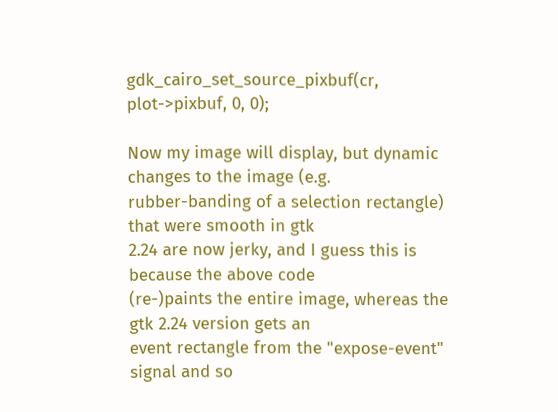gdk_cairo_set_source_pixbuf(cr, plot->pixbuf, 0, 0);

Now my image will display, but dynamic changes to the image (e.g.
rubber-banding of a selection rectangle) that were smooth in gtk
2.24 are now jerky, and I guess this is because the above code
(re-)paints the entire image, whereas the gtk 2.24 version gets an
event rectangle from the "expose-event" signal and so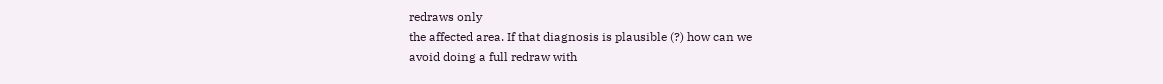redraws only
the affected area. If that diagnosis is plausible (?) how can we
avoid doing a full redraw with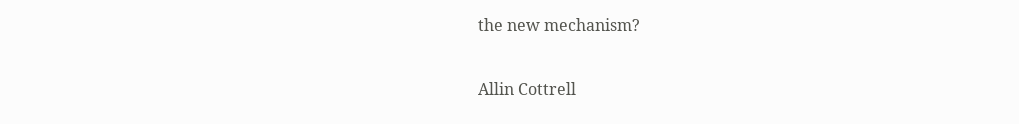the new mechanism?

Allin Cottrell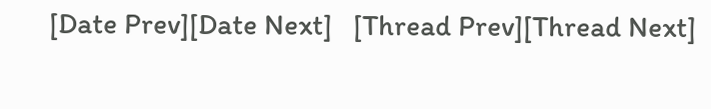[Date Prev][Date Next]   [Thread Prev][Thread Next]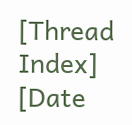[Thread Index] [Date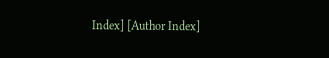Index] [Author Index]